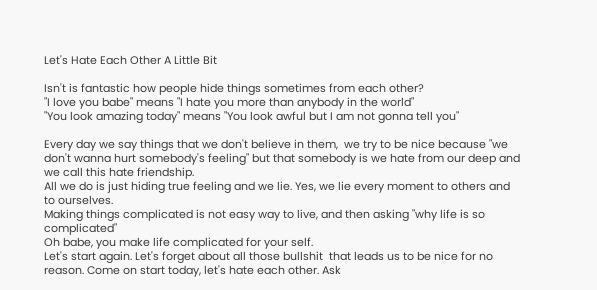Let's Hate Each Other A Little Bit

Isn't is fantastic how people hide things sometimes from each other?
"I love you babe" means "I hate you more than anybody in the world"
"You look amazing today" means "You look awful but I am not gonna tell you"

Every day we say things that we don't believe in them,  we try to be nice because "we don't wanna hurt somebody's feeling" but that somebody is we hate from our deep and we call this hate friendship.
All we do is just hiding true feeling and we lie. Yes, we lie every moment to others and to ourselves.
Making things complicated is not easy way to live, and then asking "why life is so complicated"
Oh babe, you make life complicated for your self.
Let's start again. Let's forget about all those bullshit  that leads us to be nice for no reason. Come on start today, let's hate each other. Ask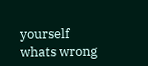yourself whats wrong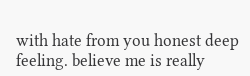with hate from you honest deep feeling. believe me is really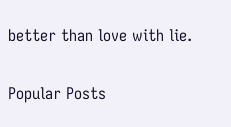better than love with lie.


Popular Posts